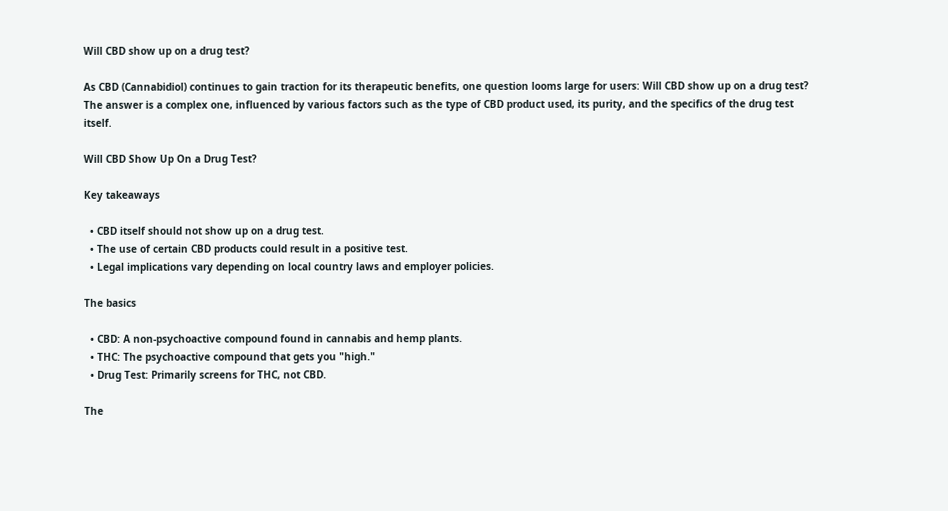Will CBD show up on a drug test?

As CBD (Cannabidiol) continues to gain traction for its therapeutic benefits, one question looms large for users: Will CBD show up on a drug test? The answer is a complex one, influenced by various factors such as the type of CBD product used, its purity, and the specifics of the drug test itself.

Will CBD Show Up On a Drug Test?

Key takeaways

  • CBD itself should not show up on a drug test.
  • The use of certain CBD products could result in a positive test.
  • Legal implications vary depending on local country laws and employer policies.

The basics

  • CBD: A non-psychoactive compound found in cannabis and hemp plants.
  • THC: The psychoactive compound that gets you "high."
  • Drug Test: Primarily screens for THC, not CBD.

The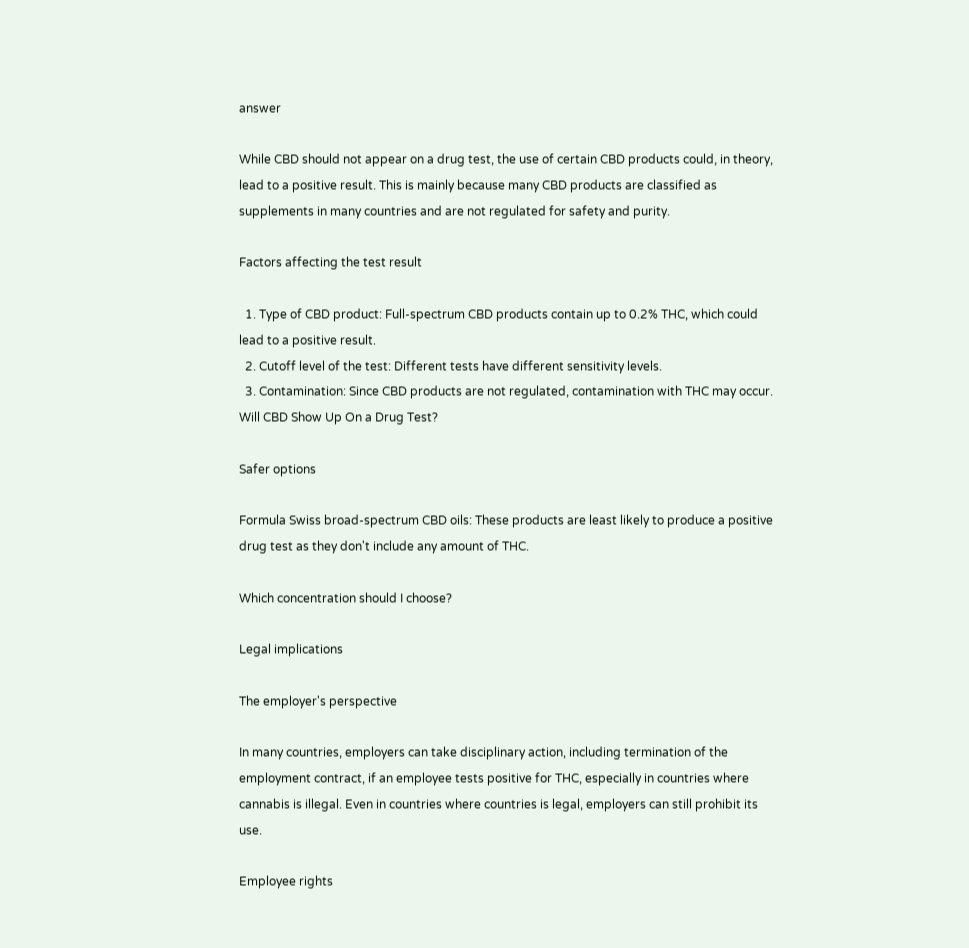answer

While CBD should not appear on a drug test, the use of certain CBD products could, in theory, lead to a positive result. This is mainly because many CBD products are classified as supplements in many countries and are not regulated for safety and purity.

Factors affecting the test result

  1. Type of CBD product: Full-spectrum CBD products contain up to 0.2% THC, which could lead to a positive result.
  2. Cutoff level of the test: Different tests have different sensitivity levels.
  3. Contamination: Since CBD products are not regulated, contamination with THC may occur.
Will CBD Show Up On a Drug Test?

Safer options

Formula Swiss broad-spectrum CBD oils: These products are least likely to produce a positive drug test as they don't include any amount of THC.

Which concentration should I choose?

Legal implications

The employer's perspective

In many countries, employers can take disciplinary action, including termination of the employment contract, if an employee tests positive for THC, especially in countries where cannabis is illegal. Even in countries where countries is legal, employers can still prohibit its use.

Employee rights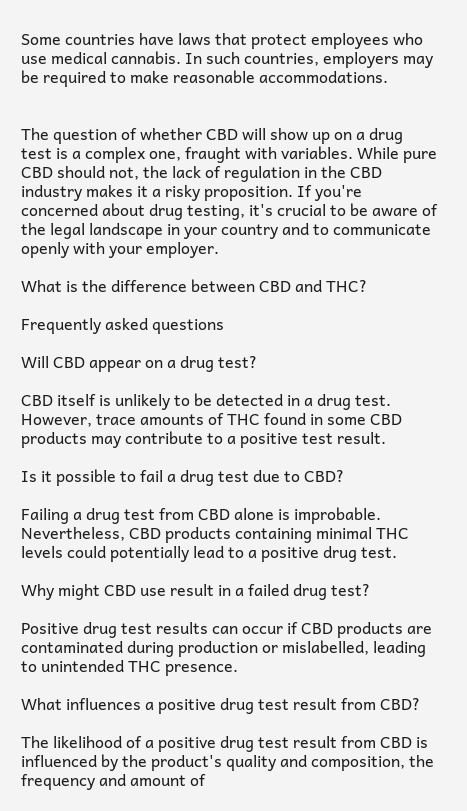Some countries have laws that protect employees who use medical cannabis. In such countries, employers may be required to make reasonable accommodations.


The question of whether CBD will show up on a drug test is a complex one, fraught with variables. While pure CBD should not, the lack of regulation in the CBD industry makes it a risky proposition. If you're concerned about drug testing, it's crucial to be aware of the legal landscape in your country and to communicate openly with your employer.

What is the difference between CBD and THC?

Frequently asked questions

Will CBD appear on a drug test?

CBD itself is unlikely to be detected in a drug test. However, trace amounts of THC found in some CBD products may contribute to a positive test result.

Is it possible to fail a drug test due to CBD?

Failing a drug test from CBD alone is improbable. Nevertheless, CBD products containing minimal THC levels could potentially lead to a positive drug test.

Why might CBD use result in a failed drug test?

Positive drug test results can occur if CBD products are contaminated during production or mislabelled, leading to unintended THC presence.

What influences a positive drug test result from CBD?

The likelihood of a positive drug test result from CBD is influenced by the product's quality and composition, the frequency and amount of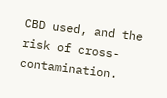CBD used, and the risk of cross-contamination.